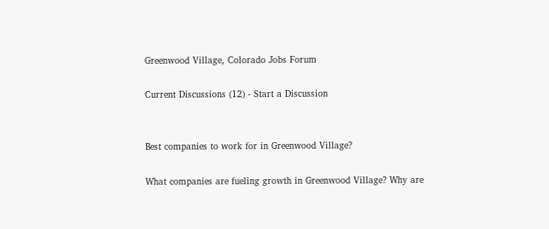Greenwood Village, Colorado Jobs Forum

Current Discussions (12) - Start a Discussion


Best companies to work for in Greenwood Village?

What companies are fueling growth in Greenwood Village? Why are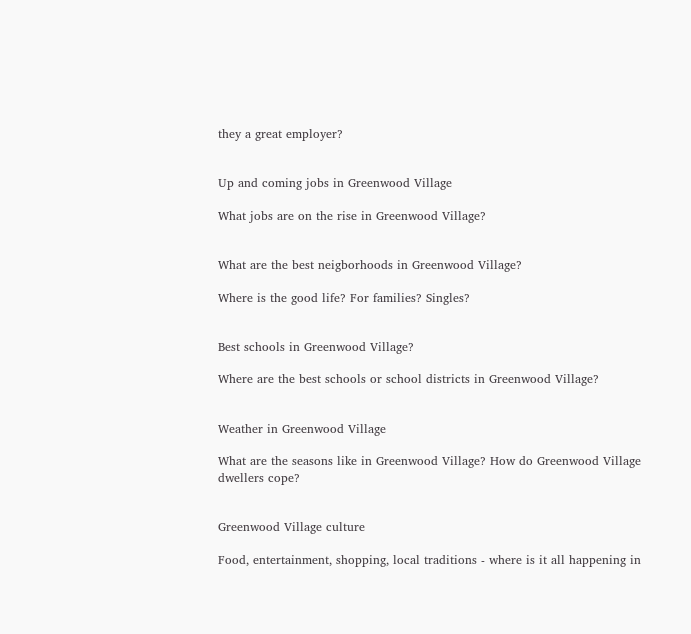they a great employer?


Up and coming jobs in Greenwood Village

What jobs are on the rise in Greenwood Village?


What are the best neigborhoods in Greenwood Village?

Where is the good life? For families? Singles?


Best schools in Greenwood Village?

Where are the best schools or school districts in Greenwood Village?


Weather in Greenwood Village

What are the seasons like in Greenwood Village? How do Greenwood Village dwellers cope?


Greenwood Village culture

Food, entertainment, shopping, local traditions - where is it all happening in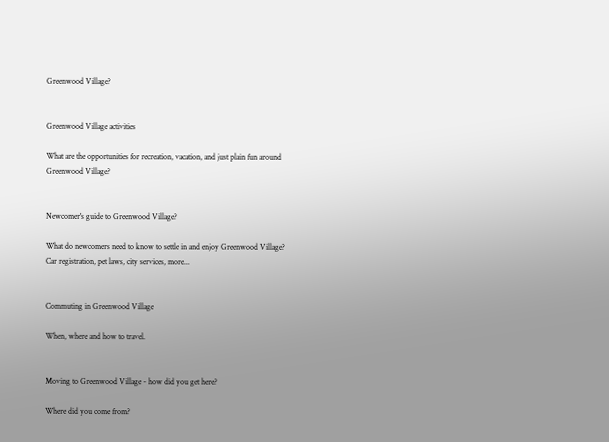Greenwood Village?


Greenwood Village activities

What are the opportunities for recreation, vacation, and just plain fun around Greenwood Village?


Newcomer's guide to Greenwood Village?

What do newcomers need to know to settle in and enjoy Greenwood Village? Car registration, pet laws, city services, more...


Commuting in Greenwood Village

When, where and how to travel.


Moving to Greenwood Village - how did you get here?

Where did you come from?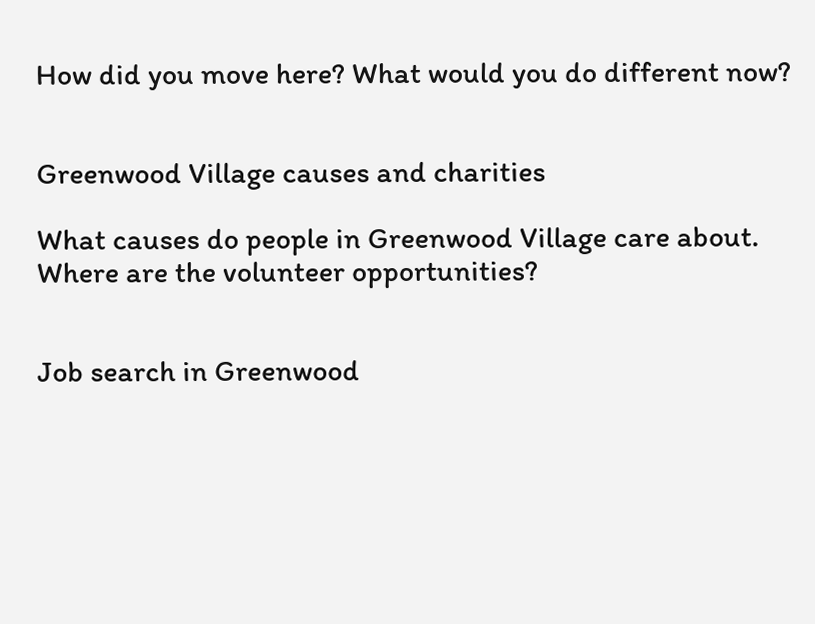How did you move here? What would you do different now?


Greenwood Village causes and charities

What causes do people in Greenwood Village care about. Where are the volunteer opportunities?


Job search in Greenwood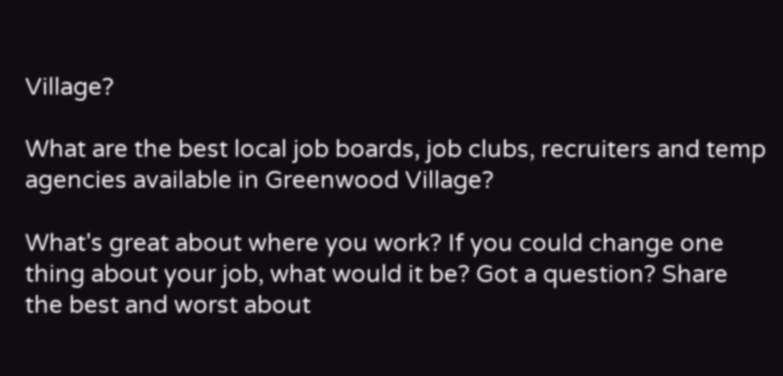Village?

What are the best local job boards, job clubs, recruiters and temp agencies available in Greenwood Village?

What's great about where you work? If you could change one thing about your job, what would it be? Got a question? Share the best and worst about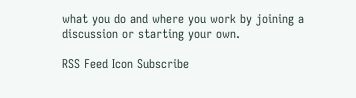what you do and where you work by joining a discussion or starting your own.

RSS Feed Icon Subscribe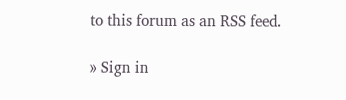to this forum as an RSS feed.

» Sign in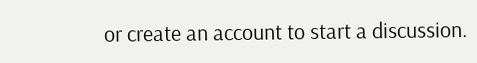or create an account to start a discussion.